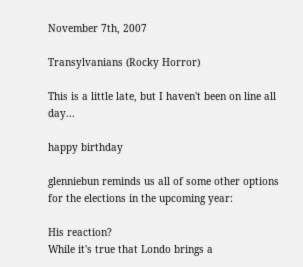November 7th, 2007

Transylvanians (Rocky Horror)

This is a little late, but I haven't been on line all day...

happy birthday

glenniebun reminds us all of some other options
for the elections in the upcoming year:

His reaction?
While it's true that Londo brings a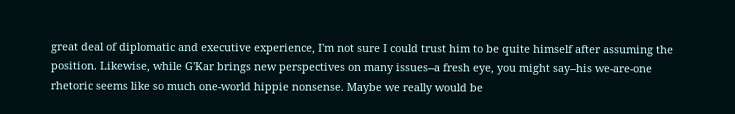great deal of diplomatic and executive experience, I'm not sure I could trust him to be quite himself after assuming the position. Likewise, while G'Kar brings new perspectives on many issues--a fresh eye, you might say--his we-are-one rhetoric seems like so much one-world hippie nonsense. Maybe we really would be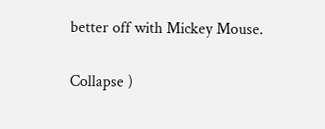better off with Mickey Mouse.


Collapse )